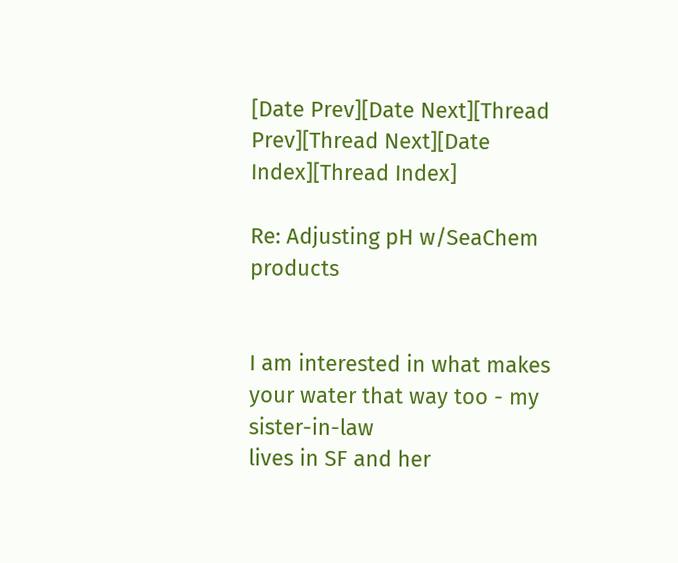[Date Prev][Date Next][Thread Prev][Thread Next][Date Index][Thread Index]

Re: Adjusting pH w/SeaChem products


I am interested in what makes your water that way too - my sister-in-law
lives in SF and her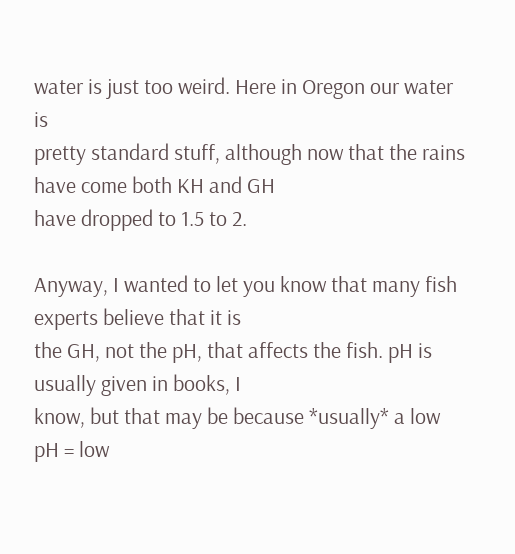water is just too weird. Here in Oregon our water is
pretty standard stuff, although now that the rains have come both KH and GH
have dropped to 1.5 to 2.

Anyway, I wanted to let you know that many fish experts believe that it is
the GH, not the pH, that affects the fish. pH is usually given in books, I
know, but that may be because *usually* a low pH = low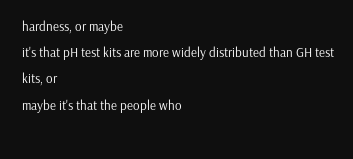hardness, or maybe
it's that pH test kits are more widely distributed than GH test kits, or
maybe it's that the people who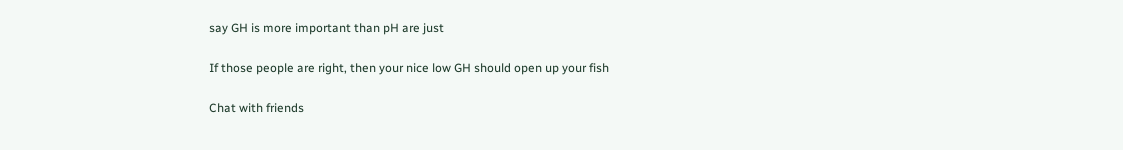say GH is more important than pH are just

If those people are right, then your nice low GH should open up your fish

Chat with friends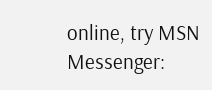online, try MSN Messenger: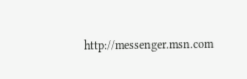http://messenger.msn.com